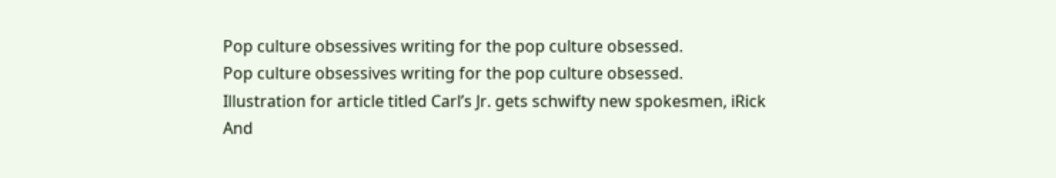Pop culture obsessives writing for the pop culture obsessed.
Pop culture obsessives writing for the pop culture obsessed.
Illustration for article titled Carl’s Jr. gets schwifty new spokesmen, iRick And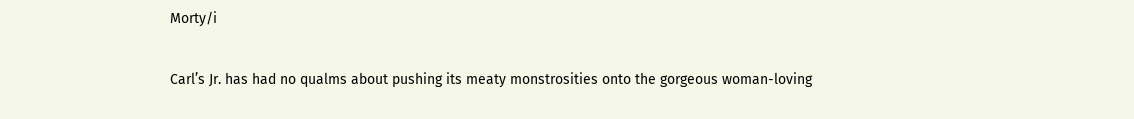Morty/i

Carl’s Jr. has had no qualms about pushing its meaty monstrosities onto the gorgeous woman-loving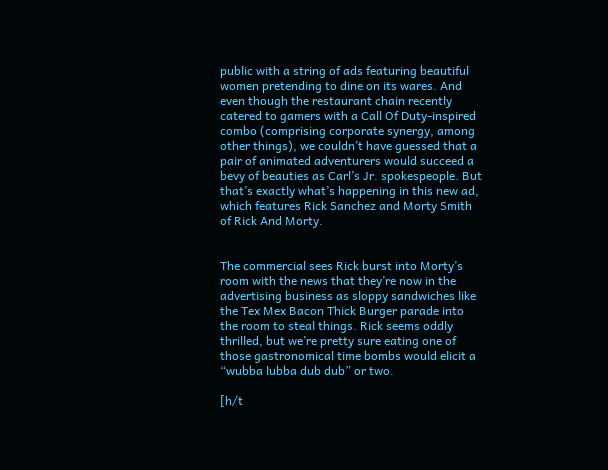public with a string of ads featuring beautiful women pretending to dine on its wares. And even though the restaurant chain recently catered to gamers with a Call Of Duty-inspired combo (comprising corporate synergy, among other things), we couldn’t have guessed that a pair of animated adventurers would succeed a bevy of beauties as Carl’s Jr. spokespeople. But that’s exactly what’s happening in this new ad, which features Rick Sanchez and Morty Smith of Rick And Morty.


The commercial sees Rick burst into Morty’s room with the news that they’re now in the advertising business as sloppy sandwiches like the Tex Mex Bacon Thick Burger parade into the room to steal things. Rick seems oddly thrilled, but we’re pretty sure eating one of those gastronomical time bombs would elicit a “wubba lubba dub dub” or two.

[h/t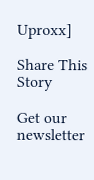Uproxx]

Share This Story

Get our newsletter